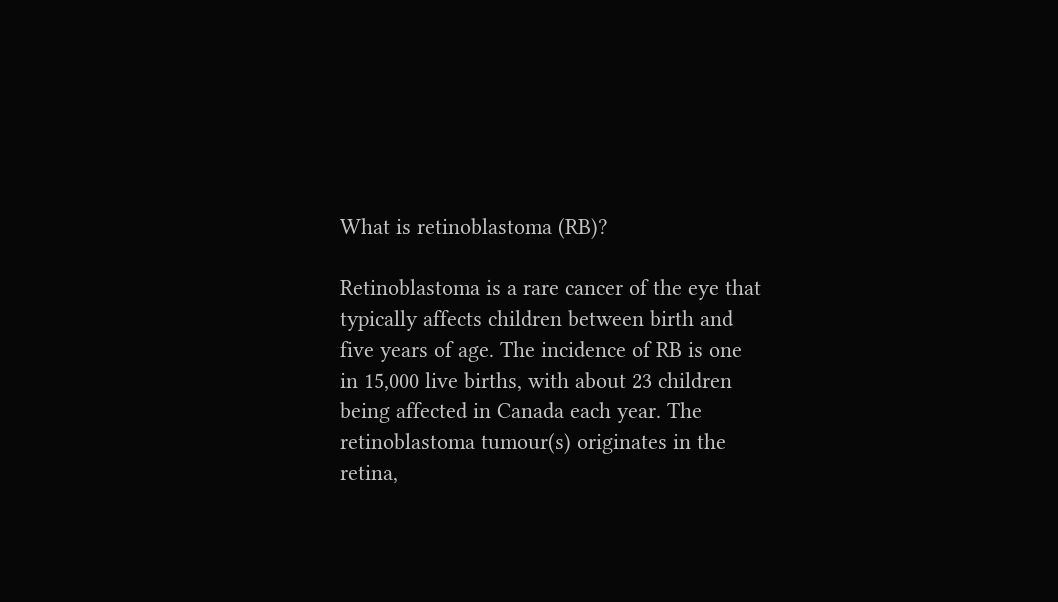What is retinoblastoma (RB)?

Retinoblastoma is a rare cancer of the eye that typically affects children between birth and five years of age. The incidence of RB is one in 15,000 live births, with about 23 children being affected in Canada each year. The retinoblastoma tumour(s) originates in the retina,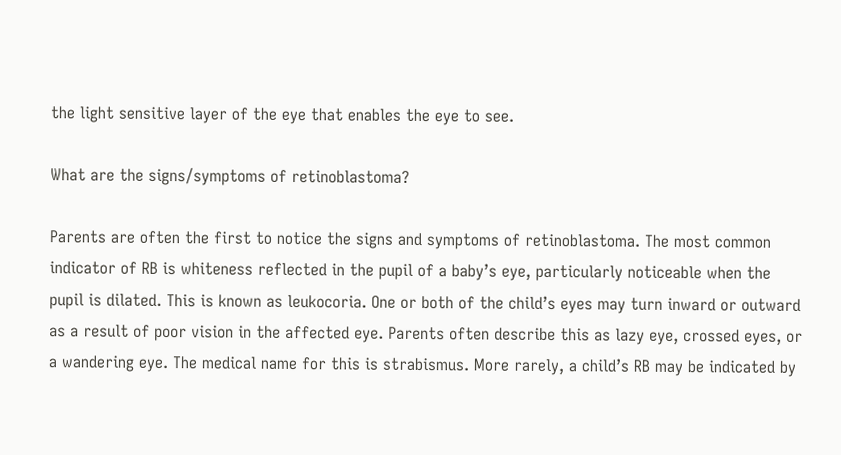the light sensitive layer of the eye that enables the eye to see.

What are the signs/symptoms of retinoblastoma?

Parents are often the first to notice the signs and symptoms of retinoblastoma. The most common indicator of RB is whiteness reflected in the pupil of a baby’s eye, particularly noticeable when the pupil is dilated. This is known as leukocoria. One or both of the child’s eyes may turn inward or outward as a result of poor vision in the affected eye. Parents often describe this as lazy eye, crossed eyes, or a wandering eye. The medical name for this is strabismus. More rarely, a child’s RB may be indicated by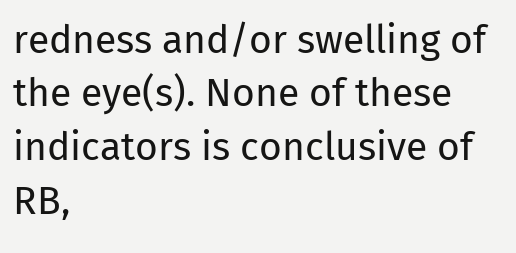redness and/or swelling of the eye(s). None of these indicators is conclusive of RB,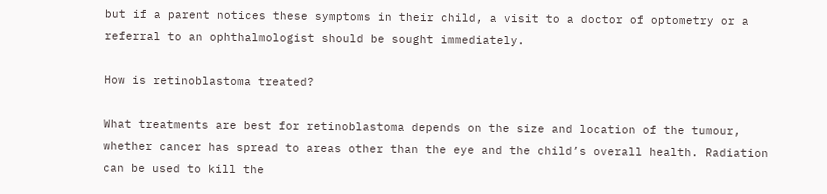but if a parent notices these symptoms in their child, a visit to a doctor of optometry or a referral to an ophthalmologist should be sought immediately.

How is retinoblastoma treated?

What treatments are best for retinoblastoma depends on the size and location of the tumour, whether cancer has spread to areas other than the eye and the child’s overall health. Radiation can be used to kill the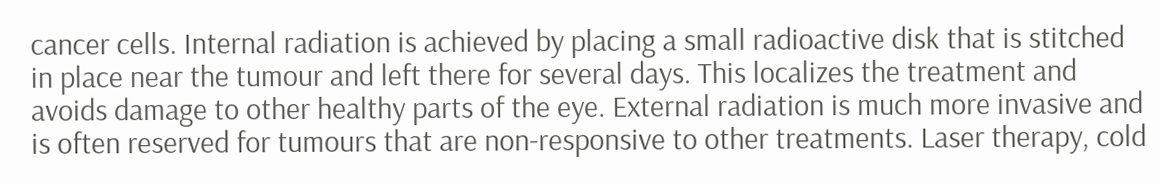cancer cells. Internal radiation is achieved by placing a small radioactive disk that is stitched in place near the tumour and left there for several days. This localizes the treatment and avoids damage to other healthy parts of the eye. External radiation is much more invasive and is often reserved for tumours that are non-responsive to other treatments. Laser therapy, cold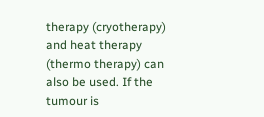therapy (cryotherapy) and heat therapy (thermo therapy) can also be used. If the tumour is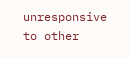unresponsive to other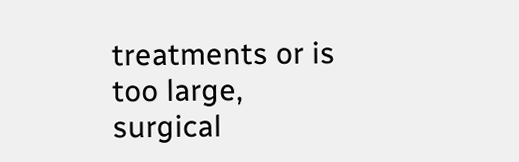treatments or is too large, surgical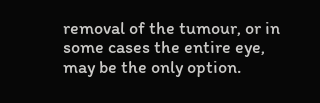removal of the tumour, or in some cases the entire eye, may be the only option.